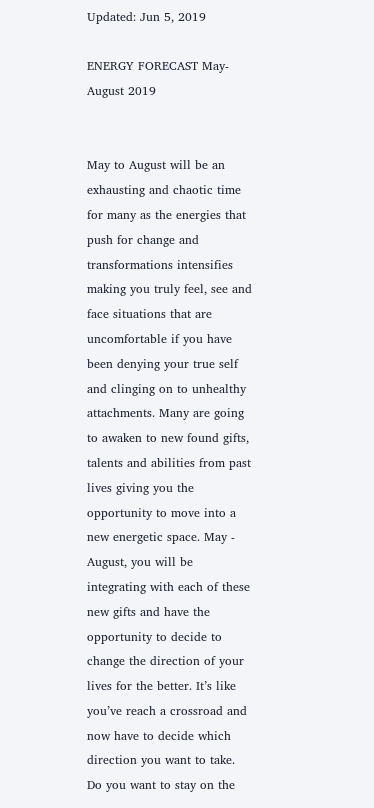Updated: Jun 5, 2019

ENERGY FORECAST May- August 2019


May to August will be an exhausting and chaotic time for many as the energies that push for change and transformations intensifies making you truly feel, see and face situations that are uncomfortable if you have been denying your true self and clinging on to unhealthy attachments. Many are going to awaken to new found gifts, talents and abilities from past lives giving you the opportunity to move into a new energetic space. May - August, you will be integrating with each of these new gifts and have the opportunity to decide to change the direction of your lives for the better. It’s like you’ve reach a crossroad and now have to decide which direction you want to take. Do you want to stay on the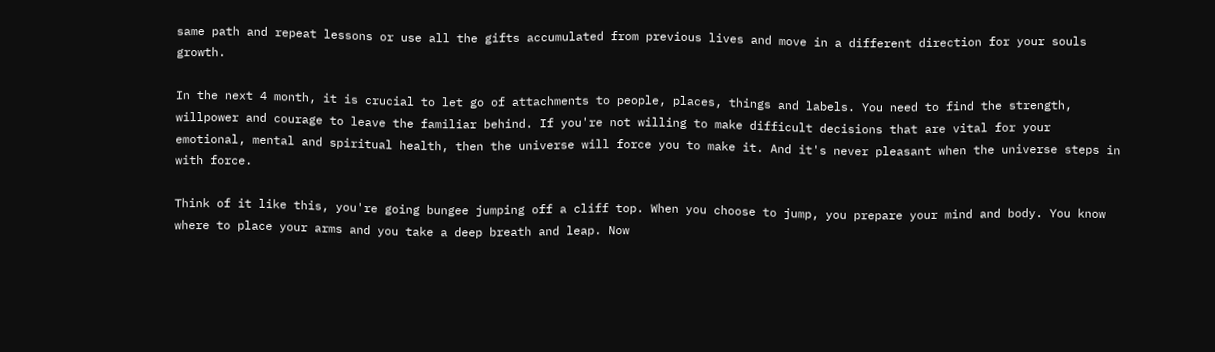same path and repeat lessons or use all the gifts accumulated from previous lives and move in a different direction for your souls growth.

In the next 4 month, it is crucial to let go of attachments to people, places, things and labels. You need to find the strength, willpower and courage to leave the familiar behind. If you're not willing to make difficult decisions that are vital for your emotional, mental and spiritual health, then the universe will force you to make it. And it's never pleasant when the universe steps in with force.

Think of it like this, you're going bungee jumping off a cliff top. When you choose to jump, you prepare your mind and body. You know where to place your arms and you take a deep breath and leap. Now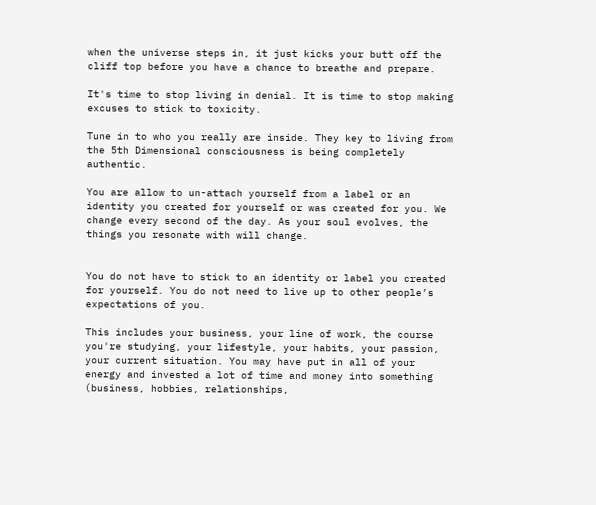when the universe steps in, it just kicks your butt off the cliff top before you have a chance to breathe and prepare.

It's time to stop living in denial. It is time to stop making excuses to stick to toxicity.

Tune in to who you really are inside. They key to living from the 5th Dimensional consciousness is being completely authentic.

You are allow to un-attach yourself from a label or an identity you created for yourself or was created for you. We change every second of the day. As your soul evolves, the things you resonate with will change.


You do not have to stick to an identity or label you created for yourself. You do not need to live up to other people’s expectations of you.

This includes your business, your line of work, the course you're studying, your lifestyle, your habits, your passion, your current situation. You may have put in all of your energy and invested a lot of time and money into something (business, hobbies, relationships,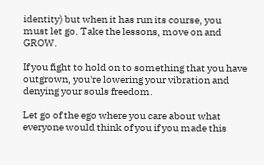identity) but when it has run its course, you must let go. Take the lessons, move on and GROW.

If you fight to hold on to something that you have outgrown, you're lowering your vibration and denying your souls freedom.

Let go of the ego where you care about what everyone would think of you if you made this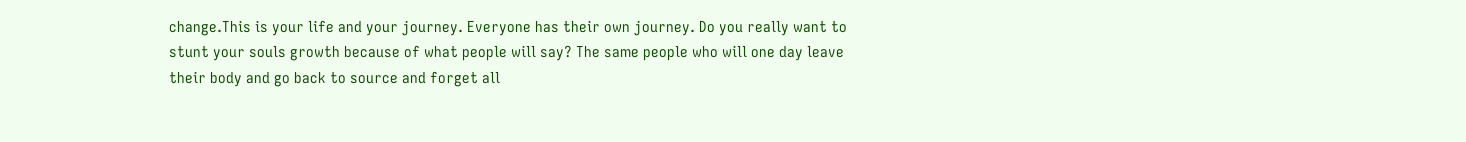change.This is your life and your journey. Everyone has their own journey. Do you really want to stunt your souls growth because of what people will say? The same people who will one day leave their body and go back to source and forget all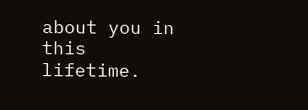about you in this lifetime.